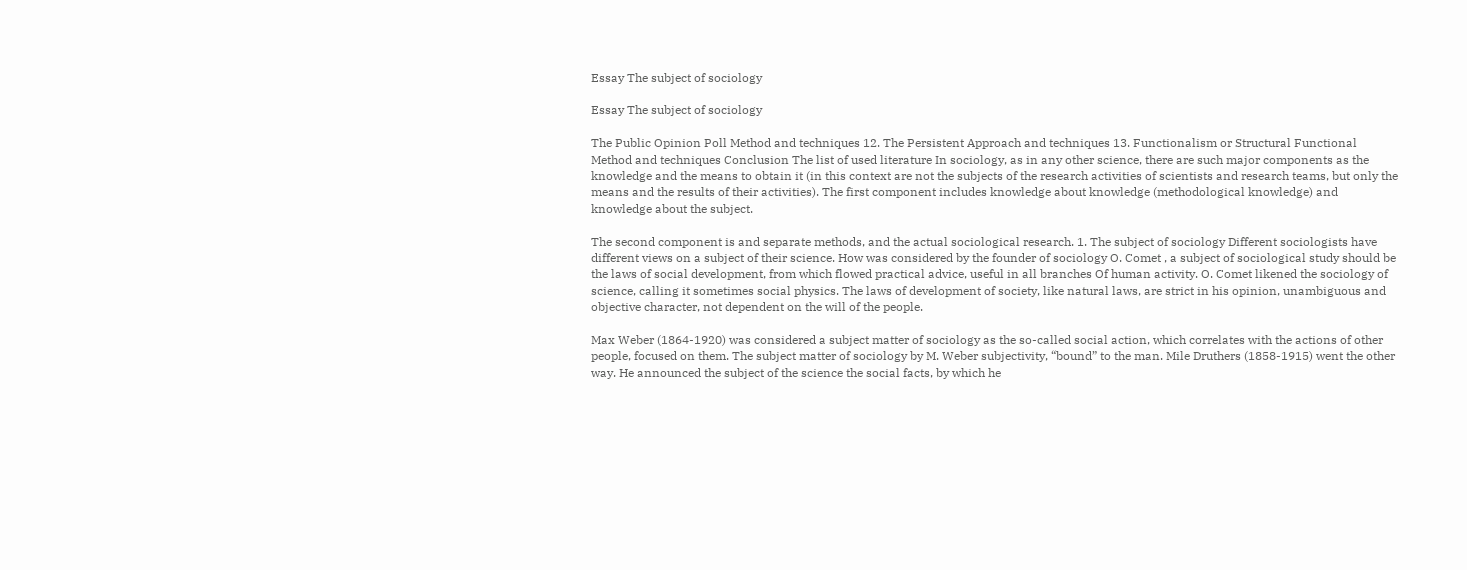Essay The subject of sociology

Essay The subject of sociology

The Public Opinion Poll Method and techniques 12. The Persistent Approach and techniques 13. Functionalism or Structural Functional Method and techniques Conclusion The list of used literature In sociology, as in any other science, there are such major components as the knowledge and the means to obtain it (in this context are not the subjects of the research activities of scientists and research teams, but only the means and the results of their activities). The first component includes knowledge about knowledge (methodological knowledge) and knowledge about the subject.

The second component is and separate methods, and the actual sociological research. 1. The subject of sociology Different sociologists have different views on a subject of their science. How was considered by the founder of sociology O. Comet , a subject of sociological study should be the laws of social development, from which flowed practical advice, useful in all branches Of human activity. O. Comet likened the sociology of science, calling it sometimes social physics. The laws of development of society, like natural laws, are strict in his opinion, unambiguous and objective character, not dependent on the will of the people.

Max Weber (1864-1920) was considered a subject matter of sociology as the so-called social action, which correlates with the actions of other people, focused on them. The subject matter of sociology by M. Weber subjectivity, “bound” to the man. Mile Druthers (1858-1915) went the other way. He announced the subject of the science the social facts, by which he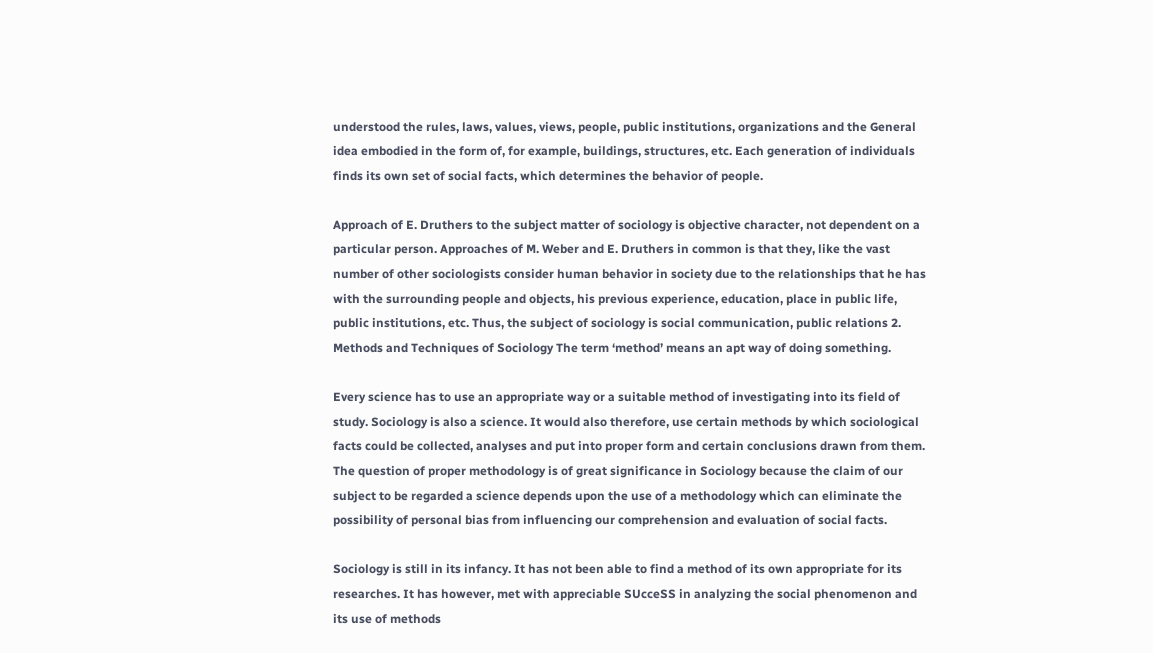understood the rules, laws, values, views, people, public institutions, organizations and the General idea embodied in the form of, for example, buildings, structures, etc. Each generation of individuals finds its own set of social facts, which determines the behavior of people.

Approach of E. Druthers to the subject matter of sociology is objective character, not dependent on a particular person. Approaches of M. Weber and E. Druthers in common is that they, like the vast number of other sociologists consider human behavior in society due to the relationships that he has with the surrounding people and objects, his previous experience, education, place in public life, public institutions, etc. Thus, the subject of sociology is social communication, public relations 2. Methods and Techniques of Sociology The term ‘method’ means an apt way of doing something.

Every science has to use an appropriate way or a suitable method of investigating into its field of study. Sociology is also a science. It would also therefore, use certain methods by which sociological facts could be collected, analyses and put into proper form and certain conclusions drawn from them. The question of proper methodology is of great significance in Sociology because the claim of our subject to be regarded a science depends upon the use of a methodology which can eliminate the possibility of personal bias from influencing our comprehension and evaluation of social facts.

Sociology is still in its infancy. It has not been able to find a method of its own appropriate for its researches. It has however, met with appreciable SUcceSS in analyzing the social phenomenon and its use of methods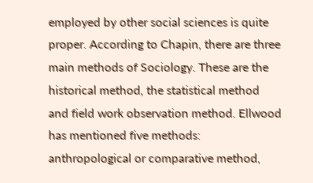employed by other social sciences is quite proper. According to Chapin, there are three main methods of Sociology. These are the historical method, the statistical method and field work observation method. Ellwood has mentioned five methods: anthropological or comparative method,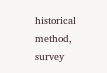historical method, survey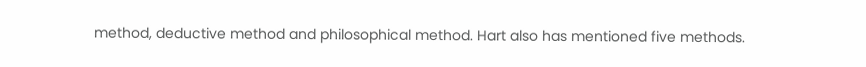method, deductive method and philosophical method. Hart also has mentioned five methods.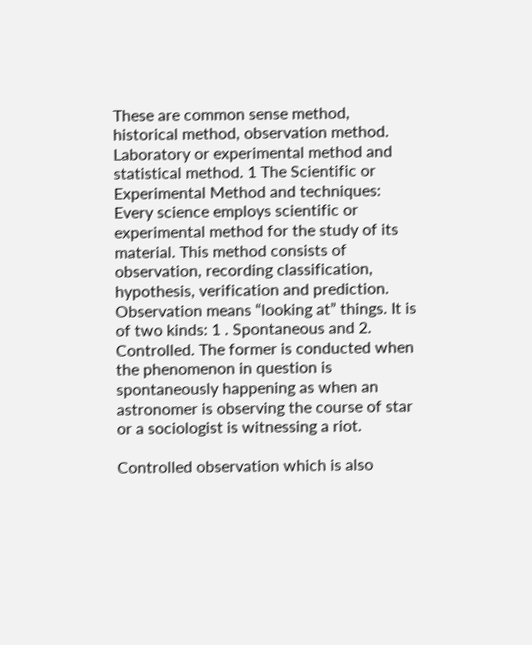These are common sense method, historical method, observation method. Laboratory or experimental method and statistical method. 1 The Scientific or Experimental Method and techniques: Every science employs scientific or experimental method for the study of its material. This method consists of observation, recording classification, hypothesis, verification and prediction. Observation means “looking at” things. It is of two kinds: 1 . Spontaneous and 2. Controlled. The former is conducted when the phenomenon in question is spontaneously happening as when an astronomer is observing the course of star or a sociologist is witnessing a riot.

Controlled observation which is also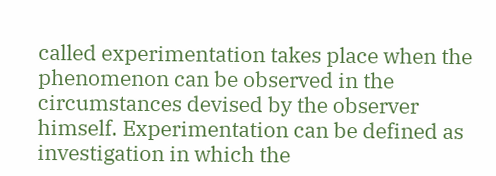called experimentation takes place when the phenomenon can be observed in the circumstances devised by the observer himself. Experimentation can be defined as investigation in which the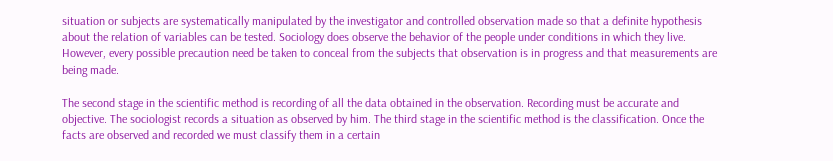situation or subjects are systematically manipulated by the investigator and controlled observation made so that a definite hypothesis about the relation of variables can be tested. Sociology does observe the behavior of the people under conditions in which they live. However, every possible precaution need be taken to conceal from the subjects that observation is in progress and that measurements are being made.

The second stage in the scientific method is recording of all the data obtained in the observation. Recording must be accurate and objective. The sociologist records a situation as observed by him. The third stage in the scientific method is the classification. Once the facts are observed and recorded we must classify them in a certain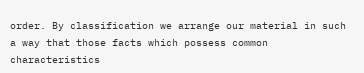order. By classification we arrange our material in such a way that those facts which possess common characteristics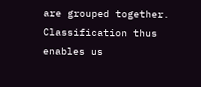are grouped together. Classification thus enables us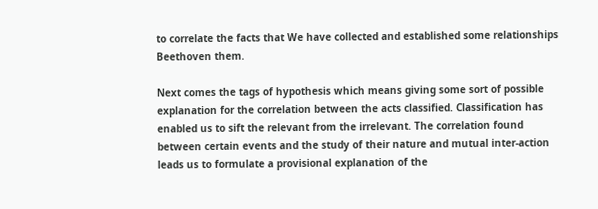to correlate the facts that We have collected and established some relationships Beethoven them.

Next comes the tags of hypothesis which means giving some sort of possible explanation for the correlation between the acts classified. Classification has enabled us to sift the relevant from the irrelevant. The correlation found between certain events and the study of their nature and mutual inter-action leads us to formulate a provisional explanation of the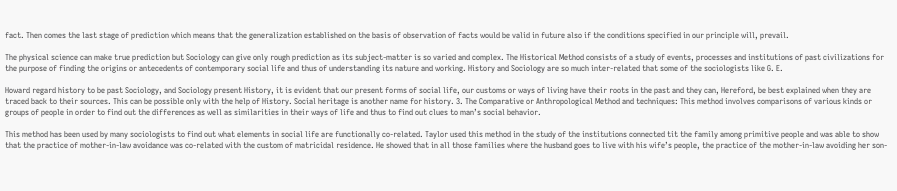fact. Then comes the last stage of prediction which means that the generalization established on the basis of observation of facts would be valid in future also if the conditions specified in our principle will, prevail.

The physical science can make true prediction but Sociology can give only rough prediction as its subject-matter is so varied and complex. The Historical Method consists of a study of events, processes and institutions of past civilizations for the purpose of finding the origins or antecedents of contemporary social life and thus of understanding its nature and working. History and Sociology are so much inter-related that some of the sociologists like G. E.

Howard regard history to be past Sociology, and Sociology present History, it is evident that our present forms of social life, our customs or ways of living have their roots in the past and they can, Hereford, be best explained when they are traced back to their sources. This can be possible only with the help of History. Social heritage is another name for history. 3. The Comparative or Anthropological Method and techniques: This method involves comparisons of various kinds or groups of people in order to find out the differences as well as similarities in their ways of life and thus to find out clues to man’s social behavior.

This method has been used by many sociologists to find out what elements in social life are functionally co-related. Taylor used this method in the study of the institutions connected tit the family among primitive people and was able to show that the practice of mother-in-law avoidance was co-related with the custom of matricidal residence. He showed that in all those families where the husband goes to live with his wife’s people, the practice of the mother-in-law avoiding her son-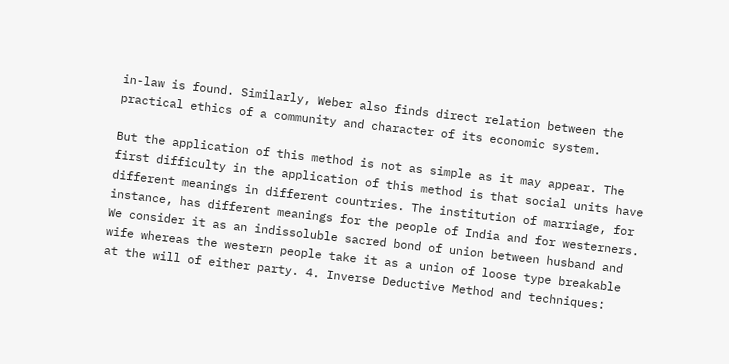in-law is found. Similarly, Weber also finds direct relation between the practical ethics of a community and character of its economic system.

But the application of this method is not as simple as it may appear. The first difficulty in the application of this method is that social units have different meanings in different countries. The institution of marriage, for instance, has different meanings for the people of India and for westerners. We consider it as an indissoluble sacred bond of union between husband and wife whereas the western people take it as a union of loose type breakable at the will of either party. 4. Inverse Deductive Method and techniques: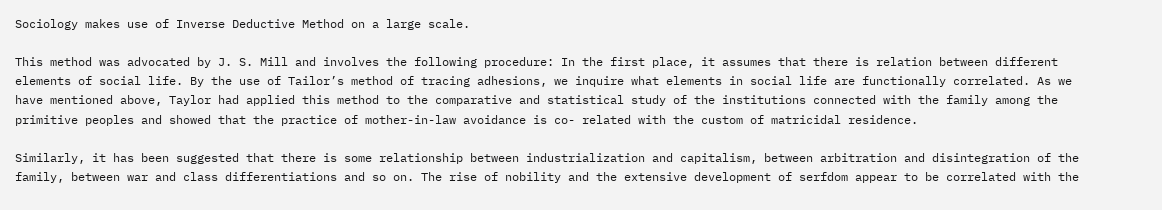Sociology makes use of Inverse Deductive Method on a large scale.

This method was advocated by J. S. Mill and involves the following procedure: In the first place, it assumes that there is relation between different elements of social life. By the use of Tailor’s method of tracing adhesions, we inquire what elements in social life are functionally correlated. As we have mentioned above, Taylor had applied this method to the comparative and statistical study of the institutions connected with the family among the primitive peoples and showed that the practice of mother-in-law avoidance is co- related with the custom of matricidal residence.

Similarly, it has been suggested that there is some relationship between industrialization and capitalism, between arbitration and disintegration of the family, between war and class differentiations and so on. The rise of nobility and the extensive development of serfdom appear to be correlated with the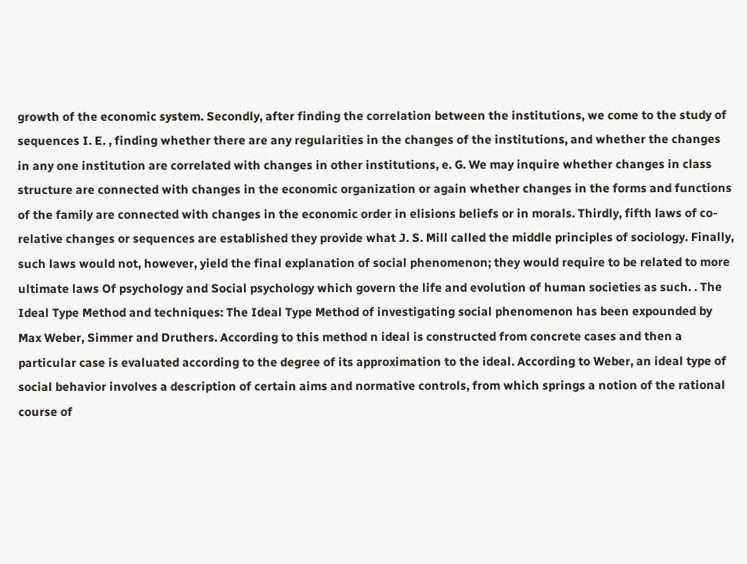growth of the economic system. Secondly, after finding the correlation between the institutions, we come to the study of sequences I. E. , finding whether there are any regularities in the changes of the institutions, and whether the changes in any one institution are correlated with changes in other institutions, e. G. We may inquire whether changes in class structure are connected with changes in the economic organization or again whether changes in the forms and functions of the family are connected with changes in the economic order in elisions beliefs or in morals. Thirdly, fifth laws of co-relative changes or sequences are established they provide what J. S. Mill called the middle principles of sociology. Finally, such laws would not, however, yield the final explanation of social phenomenon; they would require to be related to more ultimate laws Of psychology and Social psychology which govern the life and evolution of human societies as such. . The Ideal Type Method and techniques: The Ideal Type Method of investigating social phenomenon has been expounded by Max Weber, Simmer and Druthers. According to this method n ideal is constructed from concrete cases and then a particular case is evaluated according to the degree of its approximation to the ideal. According to Weber, an ideal type of social behavior involves a description of certain aims and normative controls, from which springs a notion of the rational course of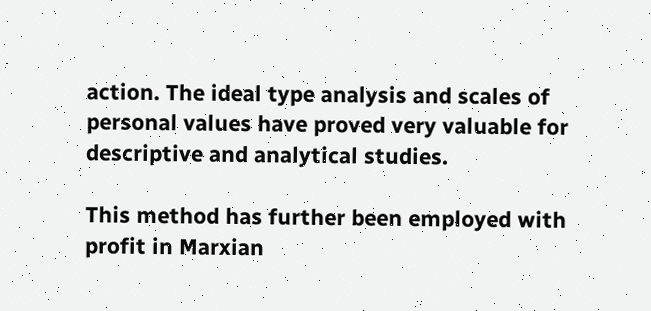action. The ideal type analysis and scales of personal values have proved very valuable for descriptive and analytical studies.

This method has further been employed with profit in Marxian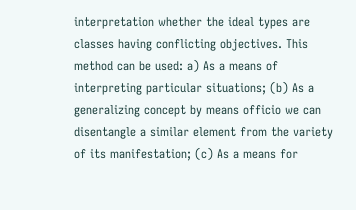interpretation whether the ideal types are classes having conflicting objectives. This method can be used: a) As a means of interpreting particular situations; (b) As a generalizing concept by means officio we can disentangle a similar element from the variety of its manifestation; (c) As a means for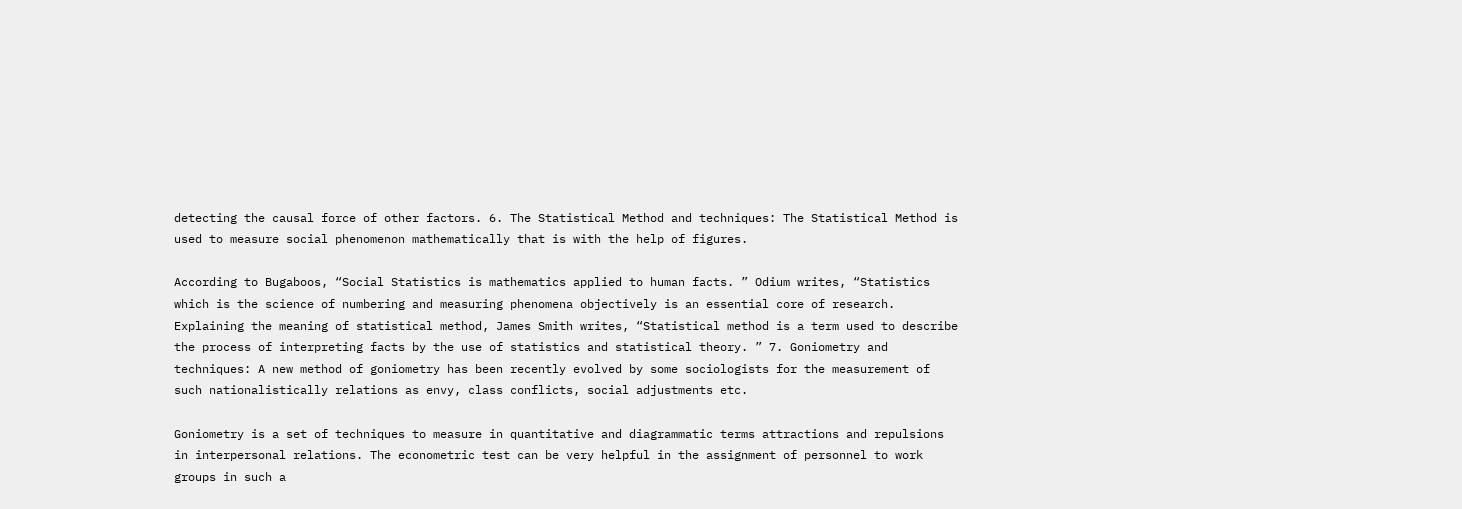detecting the causal force of other factors. 6. The Statistical Method and techniques: The Statistical Method is used to measure social phenomenon mathematically that is with the help of figures.

According to Bugaboos, “Social Statistics is mathematics applied to human facts. ” Odium writes, “Statistics which is the science of numbering and measuring phenomena objectively is an essential core of research. Explaining the meaning of statistical method, James Smith writes, “Statistical method is a term used to describe the process of interpreting facts by the use of statistics and statistical theory. ” 7. Goniometry and techniques: A new method of goniometry has been recently evolved by some sociologists for the measurement of such nationalistically relations as envy, class conflicts, social adjustments etc.

Goniometry is a set of techniques to measure in quantitative and diagrammatic terms attractions and repulsions in interpersonal relations. The econometric test can be very helpful in the assignment of personnel to work groups in such a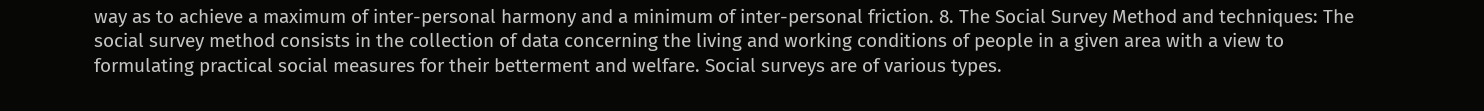way as to achieve a maximum of inter-personal harmony and a minimum of inter-personal friction. 8. The Social Survey Method and techniques: The social survey method consists in the collection of data concerning the living and working conditions of people in a given area with a view to formulating practical social measures for their betterment and welfare. Social surveys are of various types.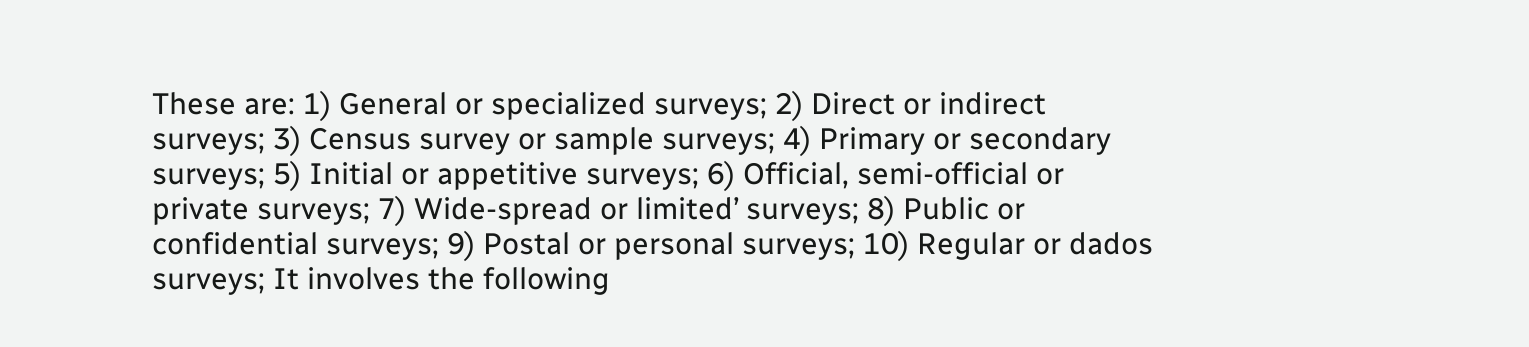These are: 1) General or specialized surveys; 2) Direct or indirect surveys; 3) Census survey or sample surveys; 4) Primary or secondary surveys; 5) Initial or appetitive surveys; 6) Official, semi-official or private surveys; 7) Wide-spread or limited’ surveys; 8) Public or confidential surveys; 9) Postal or personal surveys; 10) Regular or dados surveys; It involves the following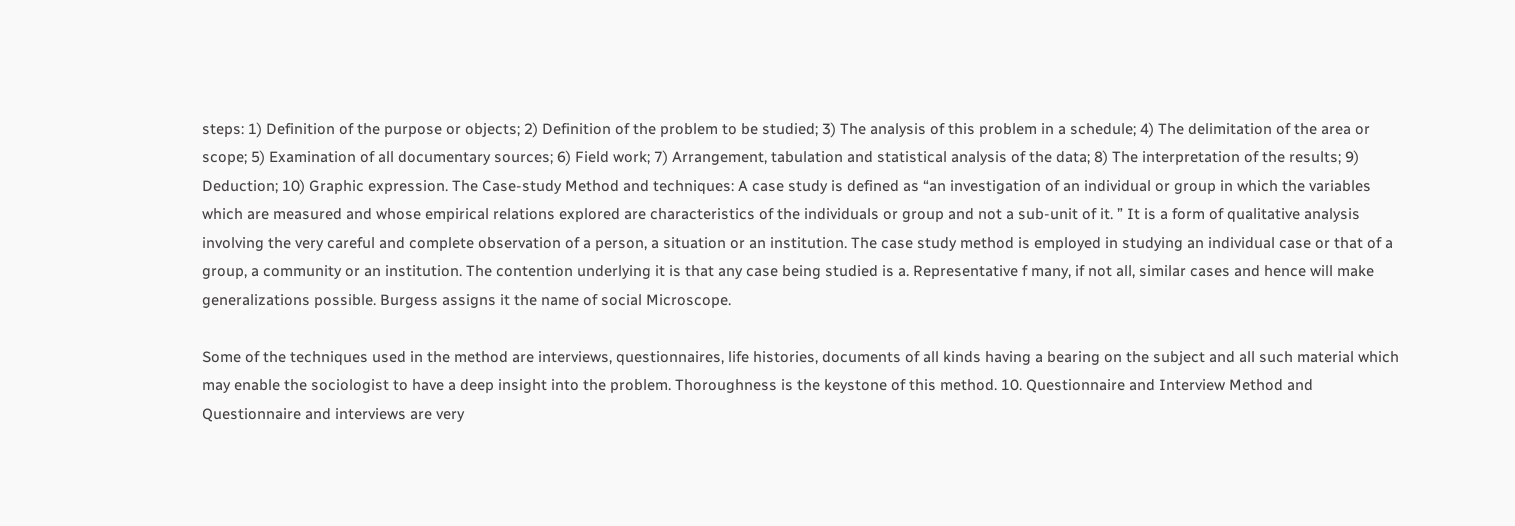steps: 1) Definition of the purpose or objects; 2) Definition of the problem to be studied; 3) The analysis of this problem in a schedule; 4) The delimitation of the area or scope; 5) Examination of all documentary sources; 6) Field work; 7) Arrangement, tabulation and statistical analysis of the data; 8) The interpretation of the results; 9) Deduction; 10) Graphic expression. The Case-study Method and techniques: A case study is defined as “an investigation of an individual or group in which the variables which are measured and whose empirical relations explored are characteristics of the individuals or group and not a sub-unit of it. ” It is a form of qualitative analysis involving the very careful and complete observation of a person, a situation or an institution. The case study method is employed in studying an individual case or that of a group, a community or an institution. The contention underlying it is that any case being studied is a. Representative f many, if not all, similar cases and hence will make generalizations possible. Burgess assigns it the name of social Microscope.

Some of the techniques used in the method are interviews, questionnaires, life histories, documents of all kinds having a bearing on the subject and all such material which may enable the sociologist to have a deep insight into the problem. Thoroughness is the keystone of this method. 10. Questionnaire and Interview Method and Questionnaire and interviews are very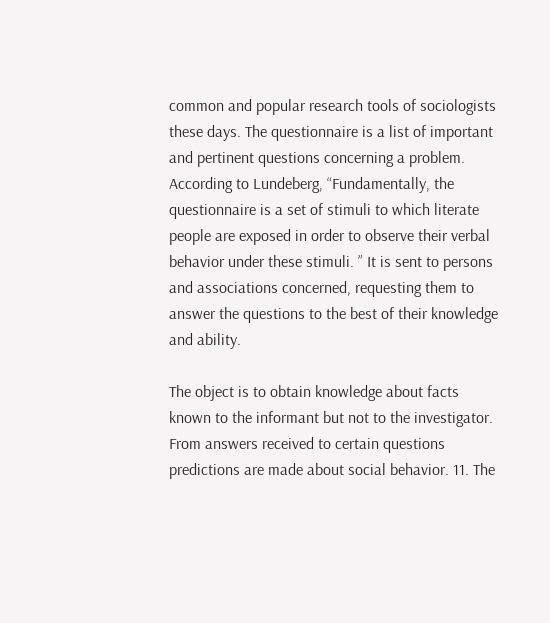common and popular research tools of sociologists these days. The questionnaire is a list of important and pertinent questions concerning a problem. According to Lundeberg, “Fundamentally, the questionnaire is a set of stimuli to which literate people are exposed in order to observe their verbal behavior under these stimuli. ” It is sent to persons and associations concerned, requesting them to answer the questions to the best of their knowledge and ability.

The object is to obtain knowledge about facts known to the informant but not to the investigator. From answers received to certain questions predictions are made about social behavior. 11. The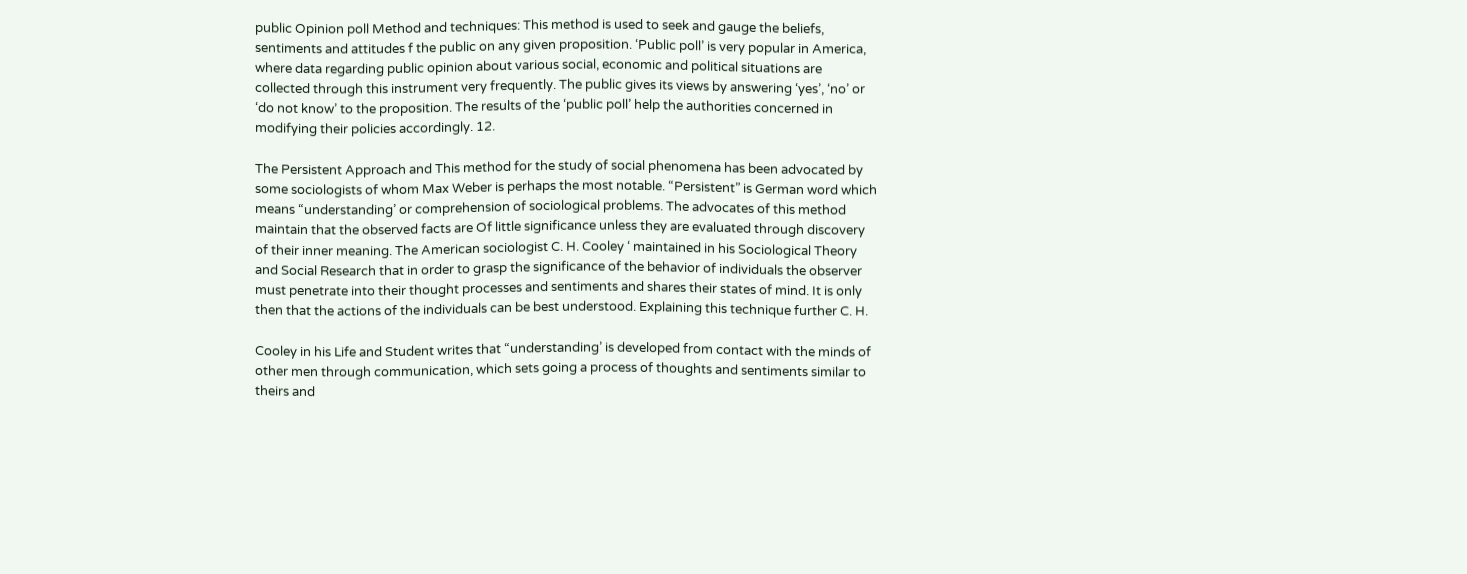public Opinion poll Method and techniques: This method is used to seek and gauge the beliefs, sentiments and attitudes f the public on any given proposition. ‘Public poll’ is very popular in America, where data regarding public opinion about various social, economic and political situations are collected through this instrument very frequently. The public gives its views by answering ‘yes’, ‘no’ or ‘do not know’ to the proposition. The results of the ‘public poll’ help the authorities concerned in modifying their policies accordingly. 12.

The Persistent Approach and This method for the study of social phenomena has been advocated by some sociologists of whom Max Weber is perhaps the most notable. “Persistent” is German word which means “understanding’ or comprehension of sociological problems. The advocates of this method maintain that the observed facts are Of little significance unless they are evaluated through discovery of their inner meaning. The American sociologist C. H. Cooley ‘ maintained in his Sociological Theory and Social Research that in order to grasp the significance of the behavior of individuals the observer must penetrate into their thought processes and sentiments and shares their states of mind. It is only then that the actions of the individuals can be best understood. Explaining this technique further C. H.

Cooley in his Life and Student writes that “understanding’ is developed from contact with the minds of other men through communication, which sets going a process of thoughts and sentiments similar to theirs and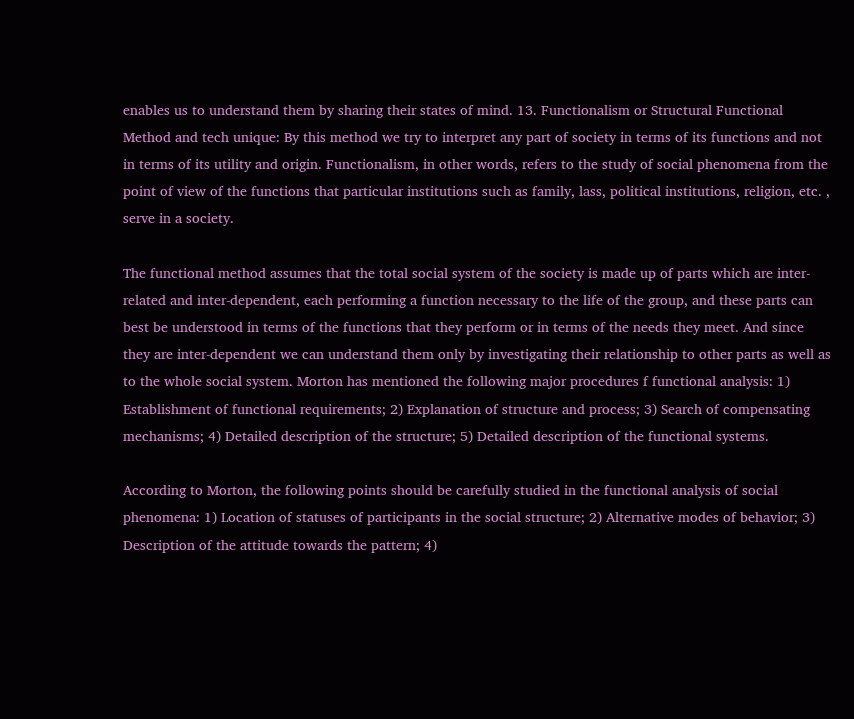enables us to understand them by sharing their states of mind. 13. Functionalism or Structural Functional Method and tech unique: By this method we try to interpret any part of society in terms of its functions and not in terms of its utility and origin. Functionalism, in other words, refers to the study of social phenomena from the point of view of the functions that particular institutions such as family, lass, political institutions, religion, etc. , serve in a society.

The functional method assumes that the total social system of the society is made up of parts which are inter-related and inter-dependent, each performing a function necessary to the life of the group, and these parts can best be understood in terms of the functions that they perform or in terms of the needs they meet. And since they are inter-dependent we can understand them only by investigating their relationship to other parts as well as to the whole social system. Morton has mentioned the following major procedures f functional analysis: 1) Establishment of functional requirements; 2) Explanation of structure and process; 3) Search of compensating mechanisms; 4) Detailed description of the structure; 5) Detailed description of the functional systems.

According to Morton, the following points should be carefully studied in the functional analysis of social phenomena: 1) Location of statuses of participants in the social structure; 2) Alternative modes of behavior; 3) Description of the attitude towards the pattern; 4)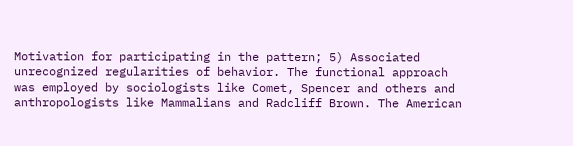Motivation for participating in the pattern; 5) Associated unrecognized regularities of behavior. The functional approach was employed by sociologists like Comet, Spencer and others and anthropologists like Mammalians and Radcliff Brown. The American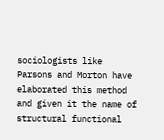sociologists like Parsons and Morton have elaborated this method and given it the name of structural functional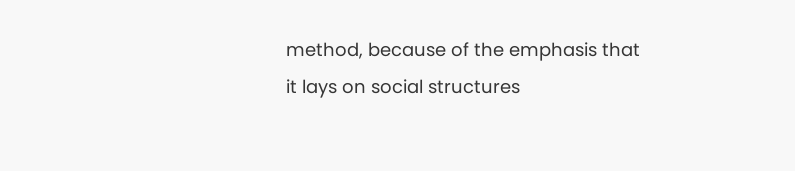method, because of the emphasis that it lays on social structures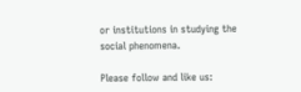or institutions in studying the social phenomena.

Please follow and like us: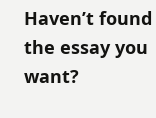Haven’t found the essay you want?